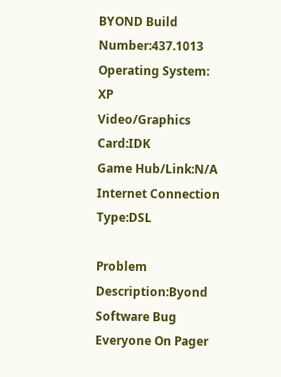BYOND Build Number:437.1013
Operating System: XP
Video/Graphics Card:IDK
Game Hub/Link:N/A
Internet Connection Type:DSL

Problem Description:Byond Software Bug Everyone On Pager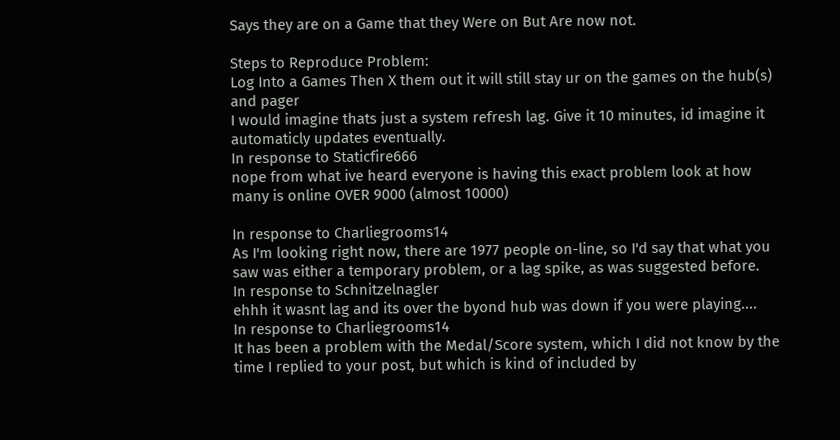Says they are on a Game that they Were on But Are now not.

Steps to Reproduce Problem:
Log Into a Games Then X them out it will still stay ur on the games on the hub(s) and pager
I would imagine thats just a system refresh lag. Give it 10 minutes, id imagine it automaticly updates eventually.
In response to Staticfire666
nope from what ive heard everyone is having this exact problem look at how many is online OVER 9000 (almost 10000)

In response to Charliegrooms14
As I'm looking right now, there are 1977 people on-line, so I'd say that what you saw was either a temporary problem, or a lag spike, as was suggested before.
In response to Schnitzelnagler
ehhh it wasnt lag and its over the byond hub was down if you were playing....
In response to Charliegrooms14
It has been a problem with the Medal/Score system, which I did not know by the time I replied to your post, but which is kind of included by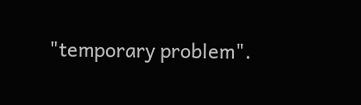"temporary problem".